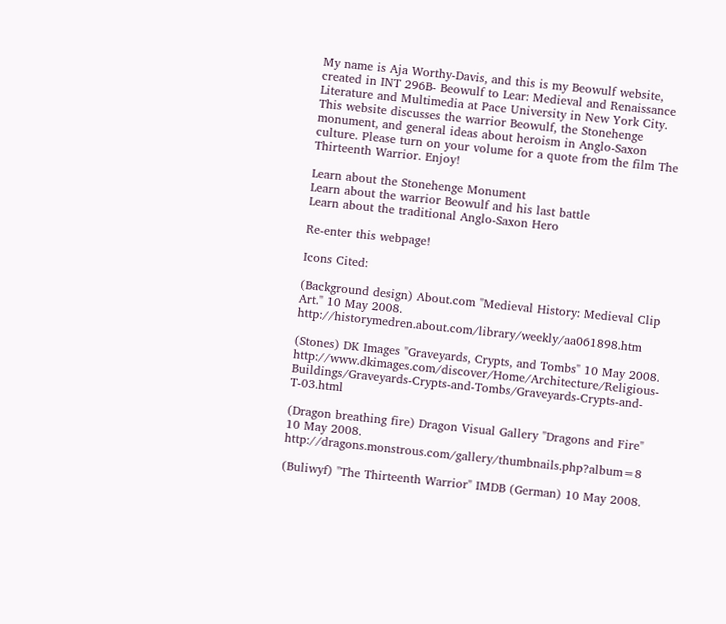My name is Aja Worthy-Davis, and this is my Beowulf website, created in INT 296B- Beowulf to Lear: Medieval and Renaissance Literature and Multimedia at Pace University in New York City. This website discusses the warrior Beowulf, the Stonehenge monument, and general ideas about heroism in Anglo-Saxon culture. Please turn on your volume for a quote from the film The Thirteenth Warrior. Enjoy!

Learn about the Stonehenge Monument
Learn about the warrior Beowulf and his last battle
Learn about the traditional Anglo-Saxon Hero

Re-enter this webpage!

Icons Cited:

(Background design) About.com "Medieval History: Medieval Clip Art." 10 May 2008. http://historymedren.about.com/library/weekly/aa061898.htm

(Stones) DK Images "Graveyards, Crypts, and Tombs" 10 May 2008. http://www.dkimages.com/discover/Home/Architecture/Religious-Buildings/Graveyards-Crypts-and-Tombs/Graveyards-Crypts-and-T-03.html

(Dragon breathing fire) Dragon Visual Gallery "Dragons and Fire" 10 May 2008. http://dragons.monstrous.com/gallery/thumbnails.php?album=8

(Buliwyf) "The Thirteenth Warrior" IMDB (German) 10 May 2008.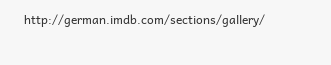http://german.imdb.com/sections/gallery/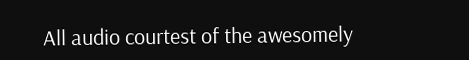All audio courtest of the awesomely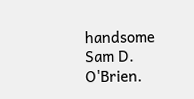handsome Sam D. O'Brien.